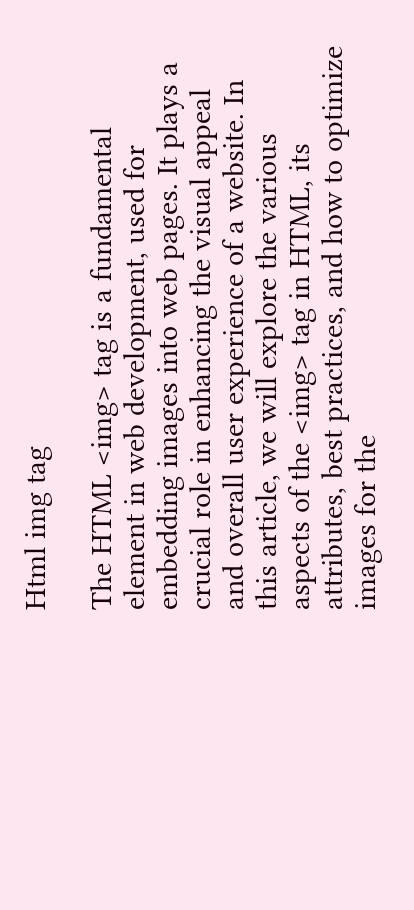Html img tag

The HTML <img> tag is a fundamental element in web development, used for embedding images into web pages. It plays a crucial role in enhancing the visual appeal and overall user experience of a website. In this article, we will explore the various aspects of the <img> tag in HTML, its attributes, best practices, and how to optimize images for the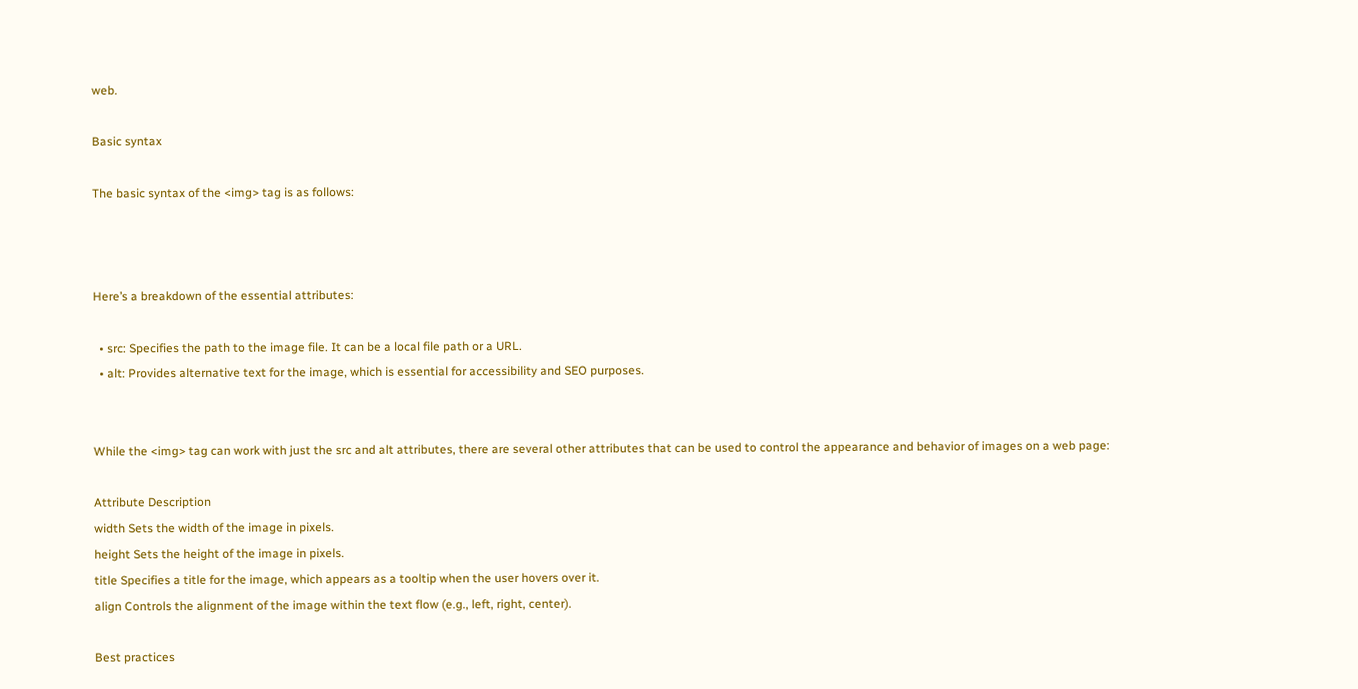web.

Basic syntax

The basic syntax of the <img> tag is as follows:



Here’s a breakdown of the essential attributes:

  • src: Specifies the path to the image file. It can be a local file path or a URL.
  • alt: Provides alternative text for the image, which is essential for accessibility and SEO purposes.


While the <img> tag can work with just the src and alt attributes, there are several other attributes that can be used to control the appearance and behavior of images on a web page:

Attribute Description
width Sets the width of the image in pixels.
height Sets the height of the image in pixels.
title Specifies a title for the image, which appears as a tooltip when the user hovers over it.
align Controls the alignment of the image within the text flow (e.g., left, right, center).

Best practices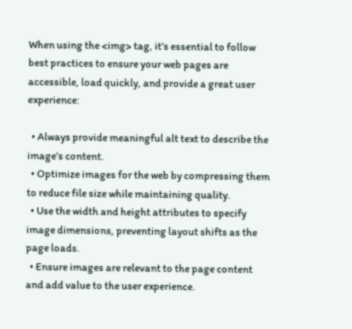When using the <img> tag, it’s essential to follow best practices to ensure your web pages are accessible, load quickly, and provide a great user experience:

  • Always provide meaningful alt text to describe the image’s content.
  • Optimize images for the web by compressing them to reduce file size while maintaining quality.
  • Use the width and height attributes to specify image dimensions, preventing layout shifts as the page loads.
  • Ensure images are relevant to the page content and add value to the user experience.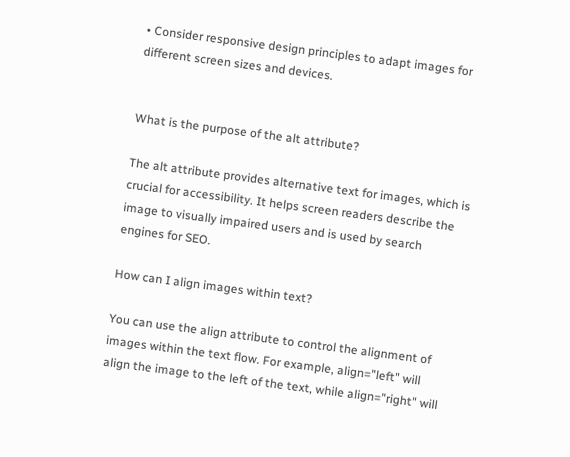• Consider responsive design principles to adapt images for different screen sizes and devices.


What is the purpose of the alt attribute?

The alt attribute provides alternative text for images, which is crucial for accessibility. It helps screen readers describe the image to visually impaired users and is used by search engines for SEO.

How can I align images within text?

You can use the align attribute to control the alignment of images within the text flow. For example, align="left" will align the image to the left of the text, while align="right" will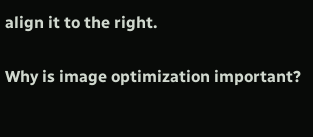align it to the right.

Why is image optimization important?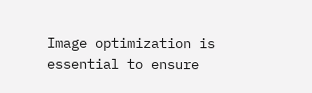Image optimization is essential to ensure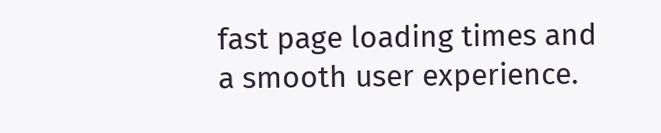fast page loading times and a smooth user experience.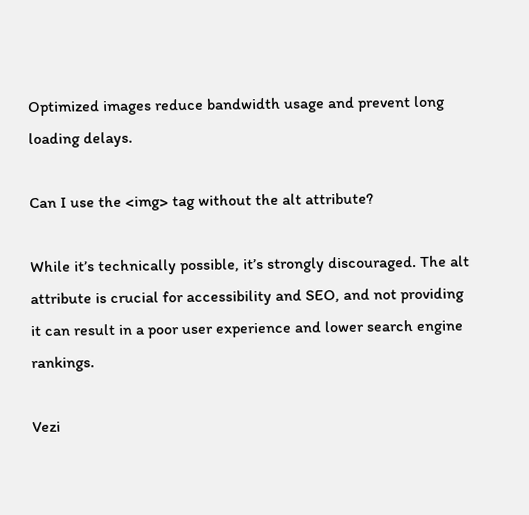Optimized images reduce bandwidth usage and prevent long loading delays.

Can I use the <img> tag without the alt attribute?

While it’s technically possible, it’s strongly discouraged. The alt attribute is crucial for accessibility and SEO, and not providing it can result in a poor user experience and lower search engine rankings.

Vezi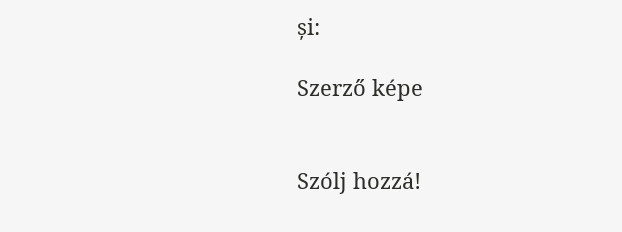și:

Szerző képe


Szólj hozzá!